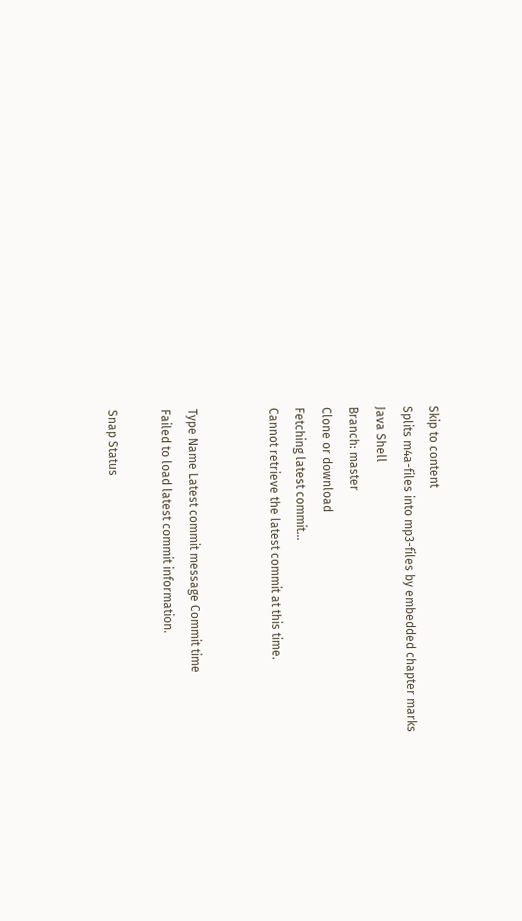Skip to content
Splits m4a-files into mp3-files by embedded chapter marks
Java Shell
Branch: master
Clone or download
Fetching latest commit…
Cannot retrieve the latest commit at this time.


Type Name Latest commit message Commit time
Failed to load latest commit information.

Snap Status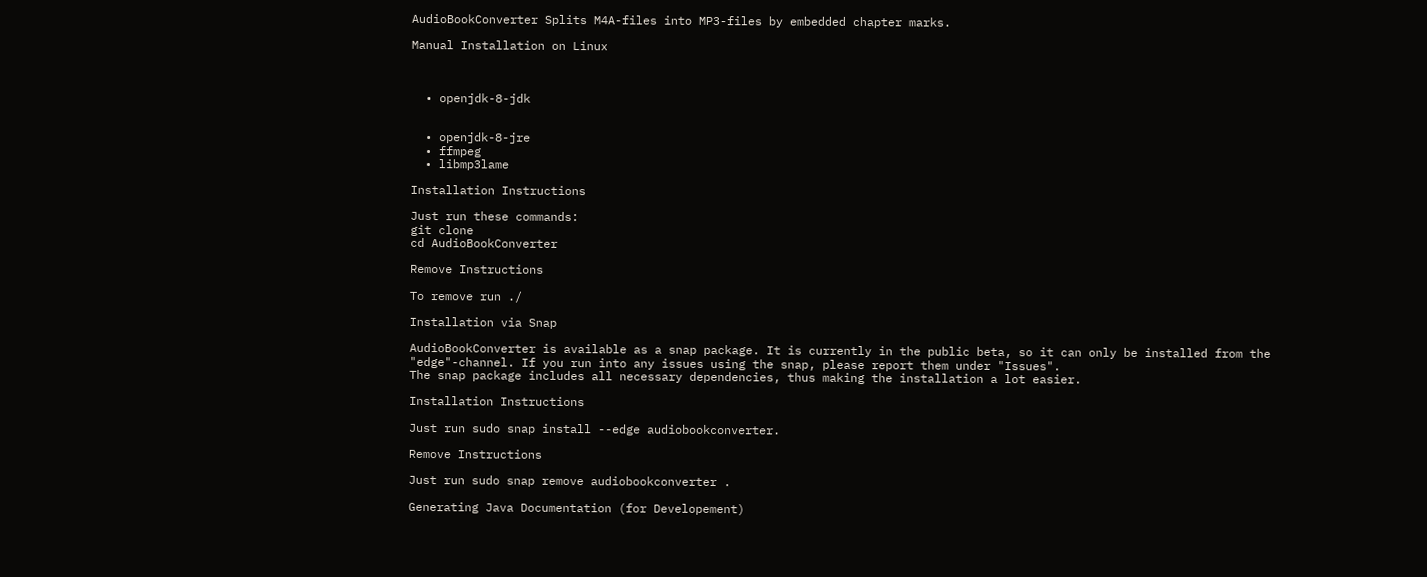AudioBookConverter Splits M4A-files into MP3-files by embedded chapter marks.

Manual Installation on Linux



  • openjdk-8-jdk


  • openjdk-8-jre
  • ffmpeg
  • libmp3lame

Installation Instructions

Just run these commands:
git clone
cd AudioBookConverter

Remove Instructions

To remove run ./

Installation via Snap

AudioBookConverter is available as a snap package. It is currently in the public beta, so it can only be installed from the "edge"-channel. If you run into any issues using the snap, please report them under "Issues".
The snap package includes all necessary dependencies, thus making the installation a lot easier.

Installation Instructions

Just run sudo snap install --edge audiobookconverter.

Remove Instructions

Just run sudo snap remove audiobookconverter .

Generating Java Documentation (for Developement)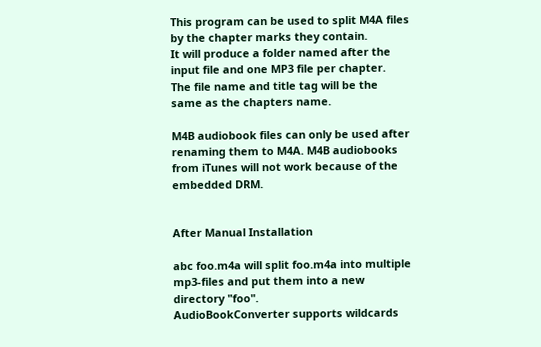This program can be used to split M4A files by the chapter marks they contain.
It will produce a folder named after the input file and one MP3 file per chapter.
The file name and title tag will be the same as the chapters name.

M4B audiobook files can only be used after renaming them to M4A. M4B audiobooks from iTunes will not work because of the embedded DRM.


After Manual Installation

abc foo.m4a will split foo.m4a into multiple mp3-files and put them into a new directory "foo".
AudioBookConverter supports wildcards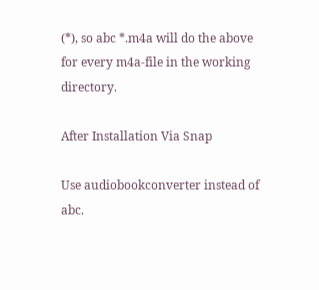(*), so abc *.m4a will do the above for every m4a-file in the working directory.

After Installation Via Snap

Use audiobookconverter instead of abc.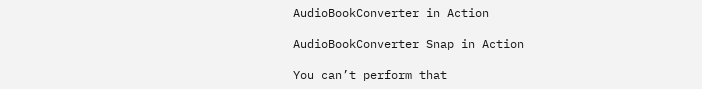AudioBookConverter in Action

AudioBookConverter Snap in Action

You can’t perform that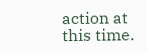action at this time.